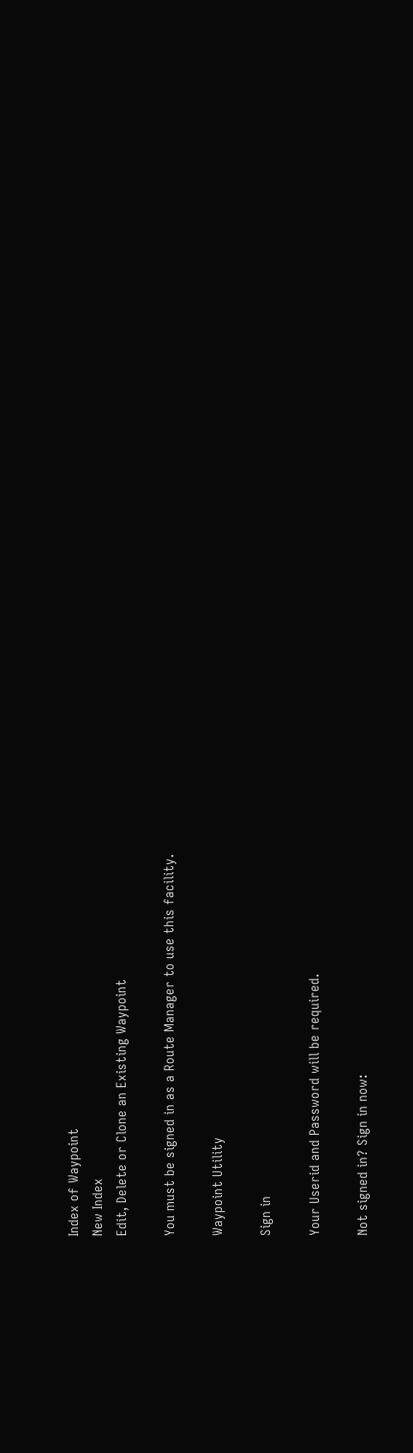Index of Waypoint
New Index
Edit, Delete or Clone an Existing Waypoint

You must be signed in as a Route Manager to use this facility.

Waypoint Utility

Sign in

Your Userid and Password will be required.

Not signed in? Sign in now: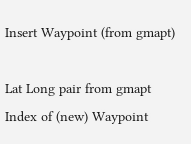Insert Waypoint (from gmapt)

Lat Long pair from gmapt
Index of (new) Waypoint